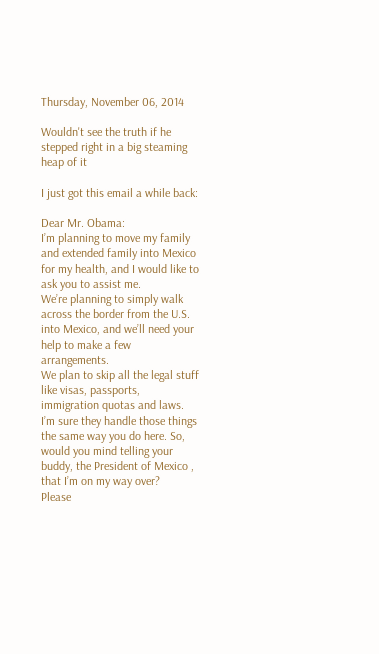Thursday, November 06, 2014

Wouldn't see the truth if he stepped right in a big steaming heap of it

I just got this email a while back:

Dear Mr. Obama:
I’m planning to move my family and extended family into Mexico for my health, and I would like to ask you to assist me.
We’re planning to simply walk across the border from the U.S. into Mexico, and we’ll need your help to make a few arrangements.
We plan to skip all the legal stuff like visas, passports, immigration quotas and laws.
I’m sure they handle those things the same way you do here. So, would you mind telling your buddy, the President of Mexico , that I’m on my way over?
Please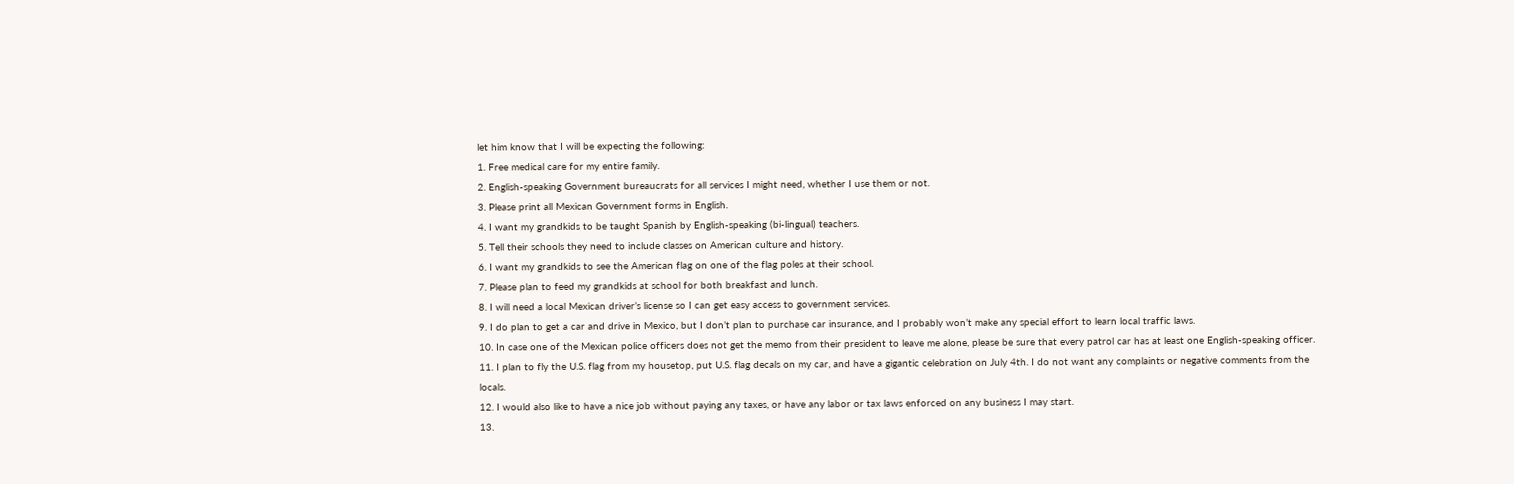let him know that I will be expecting the following:
1. Free medical care for my entire family.
2. English-speaking Government bureaucrats for all services I might need, whether I use them or not.
3. Please print all Mexican Government forms in English.
4. I want my grandkids to be taught Spanish by English-speaking (bi-lingual) teachers.
5. Tell their schools they need to include classes on American culture and history.
6. I want my grandkids to see the American flag on one of the flag poles at their school.
7. Please plan to feed my grandkids at school for both breakfast and lunch.
8. I will need a local Mexican driver’s license so I can get easy access to government services.
9. I do plan to get a car and drive in Mexico, but I don’t plan to purchase car insurance, and I probably won’t make any special effort to learn local traffic laws.
10. In case one of the Mexican police officers does not get the memo from their president to leave me alone, please be sure that every patrol car has at least one English-speaking officer.
11. I plan to fly the U.S. flag from my housetop, put U.S. flag decals on my car, and have a gigantic celebration on July 4th. I do not want any complaints or negative comments from the locals.
12. I would also like to have a nice job without paying any taxes, or have any labor or tax laws enforced on any business I may start.
13.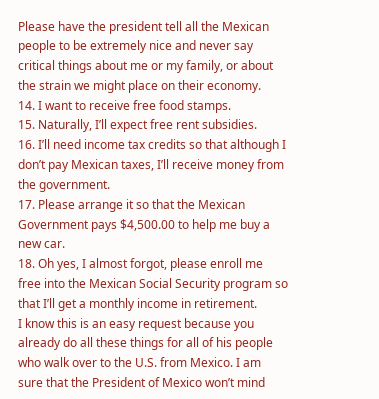Please have the president tell all the Mexican people to be extremely nice and never say critical things about me or my family, or about the strain we might place on their economy.
14. I want to receive free food stamps.
15. Naturally, I’ll expect free rent subsidies.
16. I’ll need income tax credits so that although I don’t pay Mexican taxes, I’ll receive money from the government.
17. Please arrange it so that the Mexican Government pays $4,500.00 to help me buy a new car.
18. Oh yes, I almost forgot, please enroll me free into the Mexican Social Security program so that I’ll get a monthly income in retirement.
I know this is an easy request because you already do all these things for all of his people who walk over to the U.S. from Mexico. I am sure that the President of Mexico won’t mind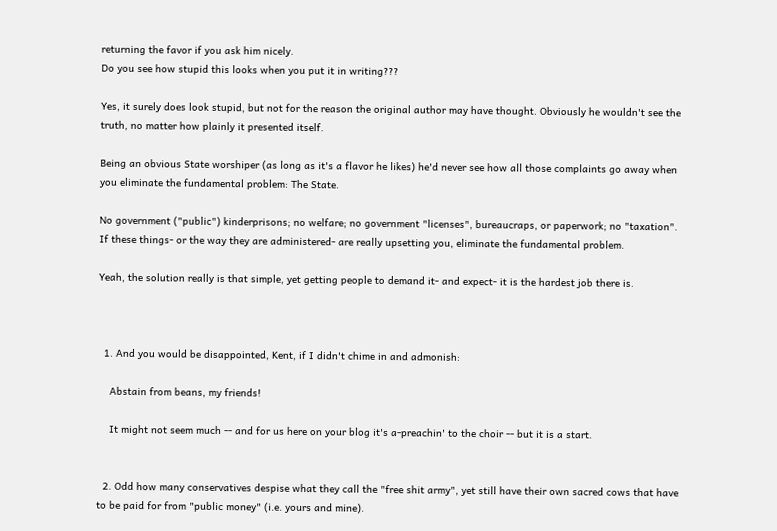returning the favor if you ask him nicely.
Do you see how stupid this looks when you put it in writing???

Yes, it surely does look stupid, but not for the reason the original author may have thought. Obviously he wouldn't see the truth, no matter how plainly it presented itself.

Being an obvious State worshiper (as long as it's a flavor he likes) he'd never see how all those complaints go away when you eliminate the fundamental problem: The State.

No government ("public") kinderprisons; no welfare; no government "licenses", bureaucraps, or paperwork; no "taxation". If these things- or the way they are administered- are really upsetting you, eliminate the fundamental problem.

Yeah, the solution really is that simple, yet getting people to demand it- and expect- it is the hardest job there is.



  1. And you would be disappointed, Kent, if I didn't chime in and admonish:

    Abstain from beans, my friends!

    It might not seem much -- and for us here on your blog it's a-preachin' to the choir -- but it is a start.


  2. Odd how many conservatives despise what they call the "free shit army", yet still have their own sacred cows that have to be paid for from "public money" (i.e. yours and mine).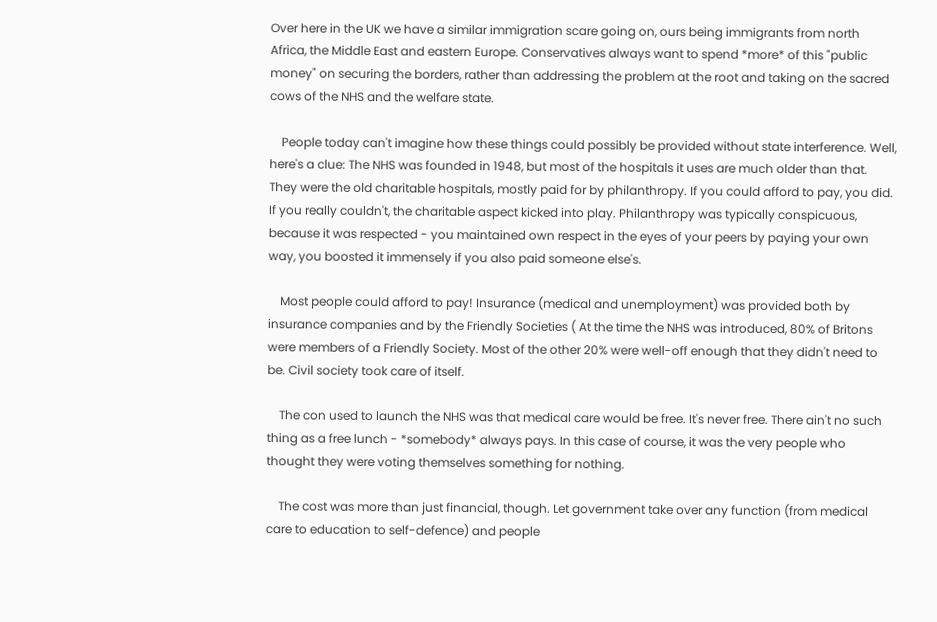Over here in the UK we have a similar immigration scare going on, ours being immigrants from north Africa, the Middle East and eastern Europe. Conservatives always want to spend *more* of this "public money" on securing the borders, rather than addressing the problem at the root and taking on the sacred cows of the NHS and the welfare state.

    People today can't imagine how these things could possibly be provided without state interference. Well, here's a clue: The NHS was founded in 1948, but most of the hospitals it uses are much older than that. They were the old charitable hospitals, mostly paid for by philanthropy. If you could afford to pay, you did. If you really couldn't, the charitable aspect kicked into play. Philanthropy was typically conspicuous, because it was respected - you maintained own respect in the eyes of your peers by paying your own way, you boosted it immensely if you also paid someone else's.

    Most people could afford to pay! Insurance (medical and unemployment) was provided both by insurance companies and by the Friendly Societies ( At the time the NHS was introduced, 80% of Britons were members of a Friendly Society. Most of the other 20% were well-off enough that they didn't need to be. Civil society took care of itself.

    The con used to launch the NHS was that medical care would be free. It's never free. There ain't no such thing as a free lunch - *somebody* always pays. In this case of course, it was the very people who thought they were voting themselves something for nothing.

    The cost was more than just financial, though. Let government take over any function (from medical care to education to self-defence) and people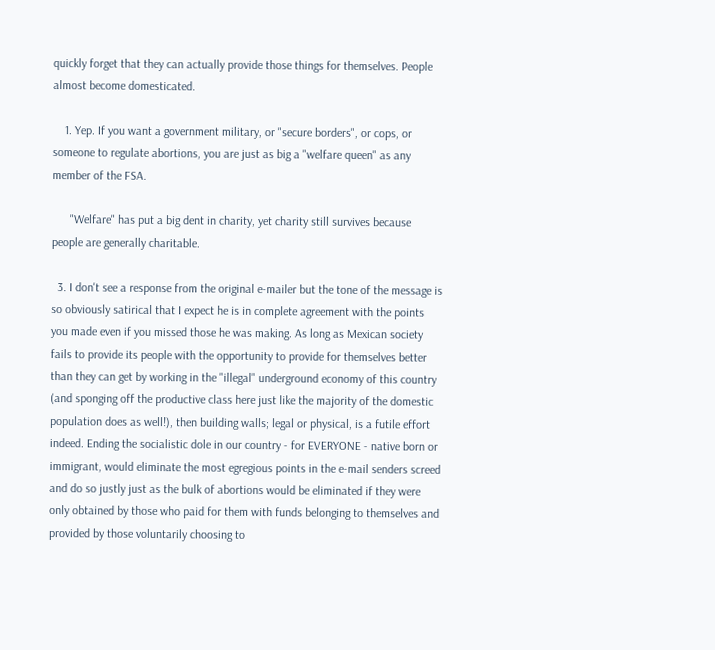quickly forget that they can actually provide those things for themselves. People almost become domesticated.

    1. Yep. If you want a government military, or "secure borders", or cops, or someone to regulate abortions, you are just as big a "welfare queen" as any member of the FSA.

      "Welfare" has put a big dent in charity, yet charity still survives because people are generally charitable.

  3. I don't see a response from the original e-mailer but the tone of the message is so obviously satirical that I expect he is in complete agreement with the points you made even if you missed those he was making. As long as Mexican society fails to provide its people with the opportunity to provide for themselves better than they can get by working in the "illegal" underground economy of this country (and sponging off the productive class here just like the majority of the domestic population does as well!), then building walls; legal or physical, is a futile effort indeed. Ending the socialistic dole in our country - for EVERYONE - native born or immigrant, would eliminate the most egregious points in the e-mail senders screed and do so justly just as the bulk of abortions would be eliminated if they were only obtained by those who paid for them with funds belonging to themselves and provided by those voluntarily choosing to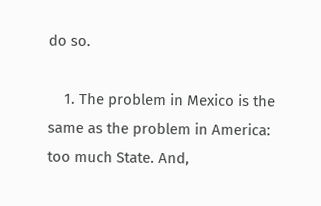do so.

    1. The problem in Mexico is the same as the problem in America: too much State. And,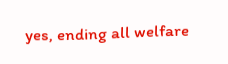yes, ending all welfare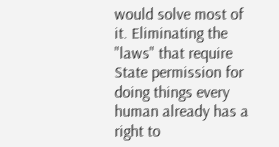would solve most of it. Eliminating the "laws" that require State permission for doing things every human already has a right to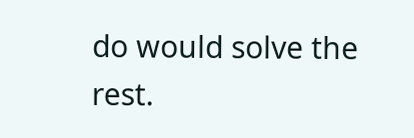do would solve the rest.